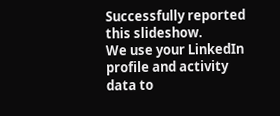Successfully reported this slideshow.
We use your LinkedIn profile and activity data to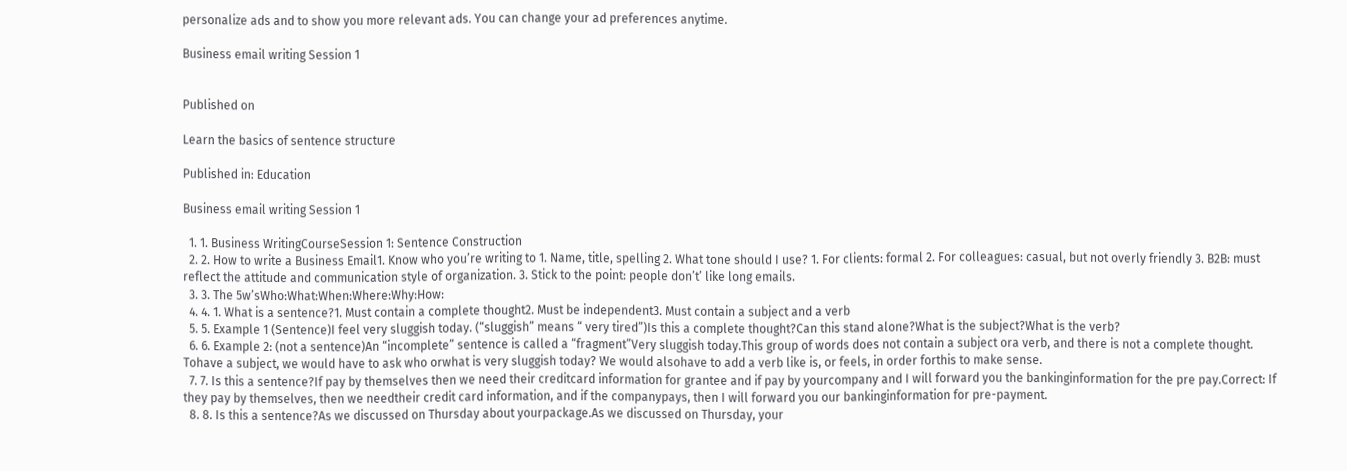personalize ads and to show you more relevant ads. You can change your ad preferences anytime.

Business email writing Session 1


Published on

Learn the basics of sentence structure

Published in: Education

Business email writing Session 1

  1. 1. Business WritingCourseSession 1: Sentence Construction
  2. 2. How to write a Business Email1. Know who you’re writing to 1. Name, title, spelling 2. What tone should I use? 1. For clients: formal 2. For colleagues: casual, but not overly friendly 3. B2B: must reflect the attitude and communication style of organization. 3. Stick to the point: people don’t’ like long emails.
  3. 3. The 5w’sWho:What:When:Where:Why:How:
  4. 4. 1. What is a sentence?1. Must contain a complete thought2. Must be independent3. Must contain a subject and a verb
  5. 5. Example 1 (Sentence)I feel very sluggish today. (“sluggish” means “ very tired”)Is this a complete thought?Can this stand alone?What is the subject?What is the verb?
  6. 6. Example 2: (not a sentence)An “incomplete” sentence is called a “fragment”Very sluggish today.This group of words does not contain a subject ora verb, and there is not a complete thought. Tohave a subject, we would have to ask who orwhat is very sluggish today? We would alsohave to add a verb like is, or feels, in order forthis to make sense.
  7. 7. Is this a sentence?If pay by themselves then we need their creditcard information for grantee and if pay by yourcompany and I will forward you the bankinginformation for the pre pay.Correct: If they pay by themselves, then we needtheir credit card information, and if the companypays, then I will forward you our bankinginformation for pre-payment.
  8. 8. Is this a sentence?As we discussed on Thursday about yourpackage.As we discussed on Thursday, your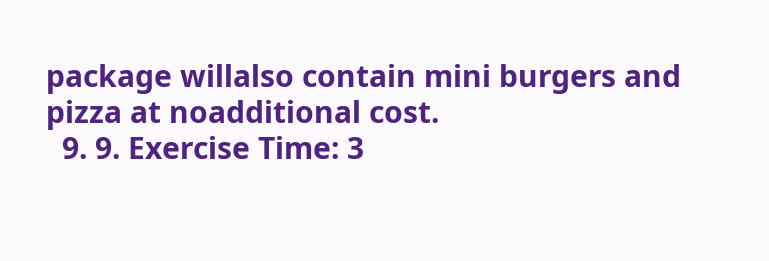package willalso contain mini burgers and pizza at noadditional cost.
  9. 9. Exercise Time: 3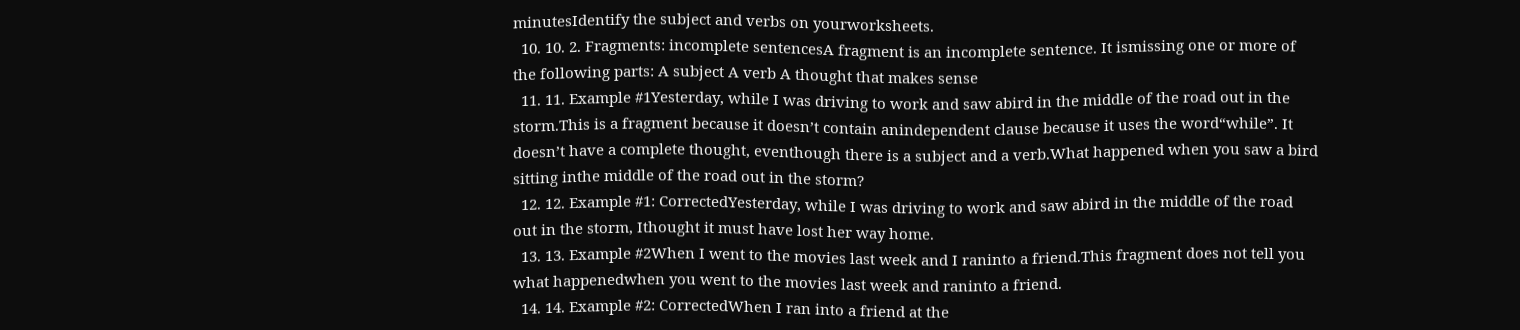minutesIdentify the subject and verbs on yourworksheets.
  10. 10. 2. Fragments: incomplete sentencesA fragment is an incomplete sentence. It ismissing one or more of the following parts: A subject A verb A thought that makes sense
  11. 11. Example #1Yesterday, while I was driving to work and saw abird in the middle of the road out in the storm.This is a fragment because it doesn’t contain anindependent clause because it uses the word“while”. It doesn’t have a complete thought, eventhough there is a subject and a verb.What happened when you saw a bird sitting inthe middle of the road out in the storm?
  12. 12. Example #1: CorrectedYesterday, while I was driving to work and saw abird in the middle of the road out in the storm, Ithought it must have lost her way home.
  13. 13. Example #2When I went to the movies last week and I raninto a friend.This fragment does not tell you what happenedwhen you went to the movies last week and raninto a friend.
  14. 14. Example #2: CorrectedWhen I ran into a friend at the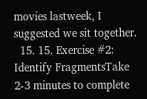movies lastweek, I suggested we sit together.
  15. 15. Exercise #2: Identify FragmentsTake 2-3 minutes to complete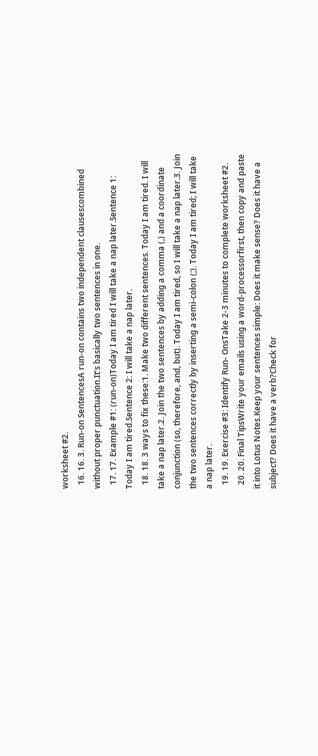worksheet #2.
  16. 16. 3. Run-on SentencesA run-on contains two independent clausescombined without proper punctuation.It’s basically two sentences in one.
  17. 17. Example #1: (run-on)Today I am tired I will take a nap later.Sentence 1: Today I am tired.Sentence 2: I will take a nap later.
  18. 18. 3 ways to fix these:1. Make two different sentences. Today I am tired. I will take a nap later.2. Join the two sentences by adding a comma (,) and a coordinate conjunction (so, therefore, and, but). Today I am tired, so I will take a nap later.3. Join the two sentences correctly by inserting a semi-colon (;). Today I am tired; I will take a nap later.
  19. 19. Exercise #3: Identify Run- OnsTake 2-3 minutes to complete worksheet #2.
  20. 20. Final TipsWrite your emails using a word-processorfirst, then copy and paste it into Lotus Notes.Keep your sentences simple: Does it make sense? Does it have a subject? Does it have a verb?Check for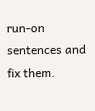run-on sentences and fix them.